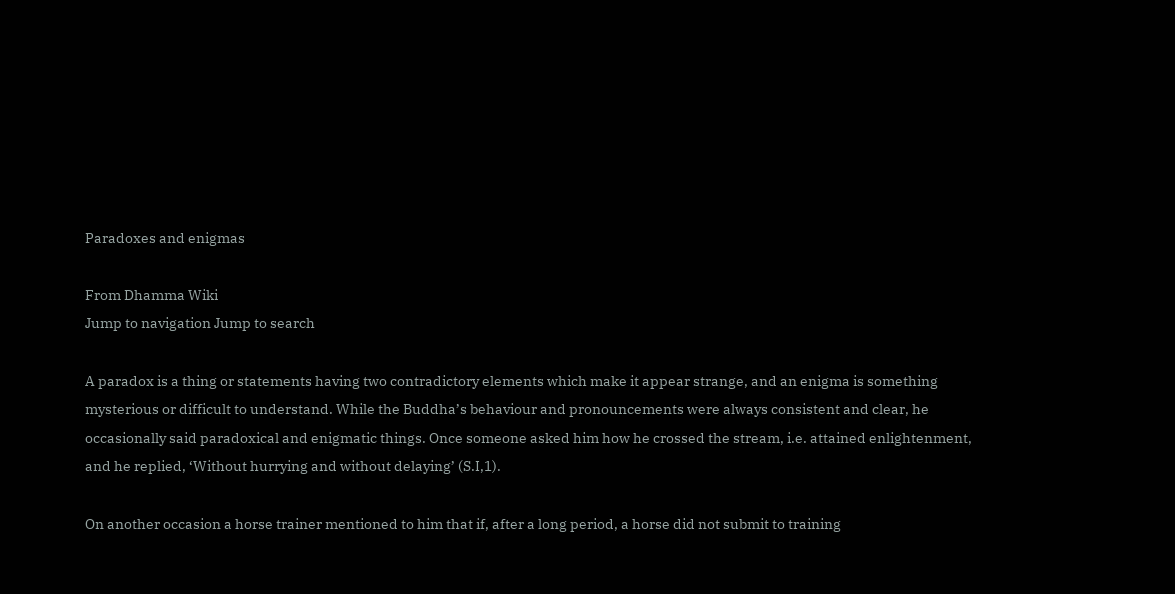Paradoxes and enigmas

From Dhamma Wiki
Jump to navigation Jump to search

A paradox is a thing or statements having two contradictory elements which make it appear strange, and an enigma is something mysterious or difficult to understand. While the Buddha’s behaviour and pronouncements were always consistent and clear, he occasionally said paradoxical and enigmatic things. Once someone asked him how he crossed the stream, i.e. attained enlightenment, and he replied, ‘Without hurrying and without delaying’ (S.I,1).

On another occasion a horse trainer mentioned to him that if, after a long period, a horse did not submit to training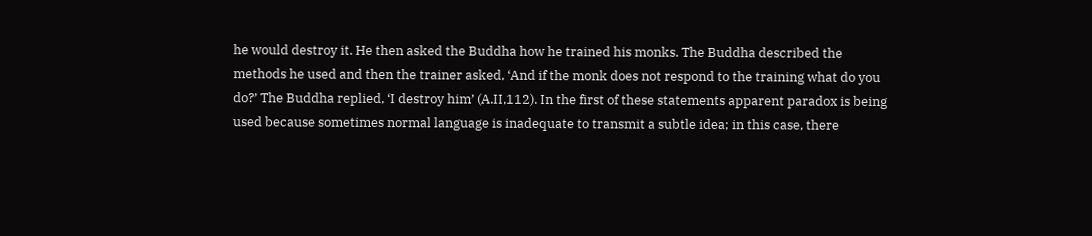he would destroy it. He then asked the Buddha how he trained his monks. The Buddha described the methods he used and then the trainer asked, ‘And if the monk does not respond to the training what do you do?’ The Buddha replied, ‘I destroy him’ (A.II,112). In the first of these statements apparent paradox is being used because sometimes normal language is inadequate to transmit a subtle idea; in this case, there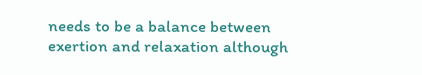needs to be a balance between exertion and relaxation although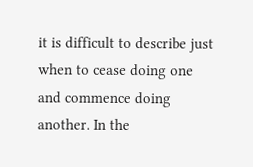it is difficult to describe just when to cease doing one and commence doing another. In the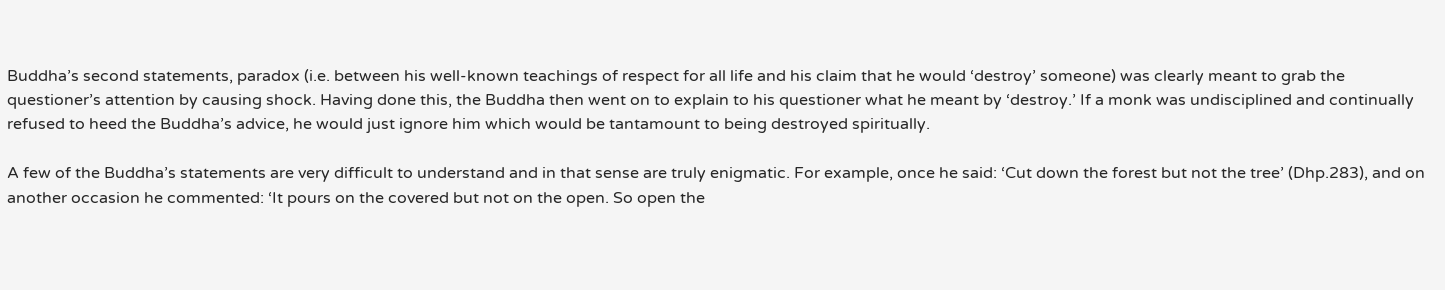Buddha’s second statements, paradox (i.e. between his well-known teachings of respect for all life and his claim that he would ‘destroy’ someone) was clearly meant to grab the questioner’s attention by causing shock. Having done this, the Buddha then went on to explain to his questioner what he meant by ‘destroy.’ If a monk was undisciplined and continually refused to heed the Buddha’s advice, he would just ignore him which would be tantamount to being destroyed spiritually.

A few of the Buddha’s statements are very difficult to understand and in that sense are truly enigmatic. For example, once he said: ‘Cut down the forest but not the tree’ (Dhp.283), and on another occasion he commented: ‘It pours on the covered but not on the open. So open the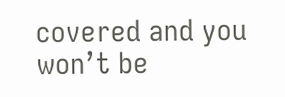covered and you won’t be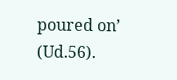poured on’ (Ud.56).